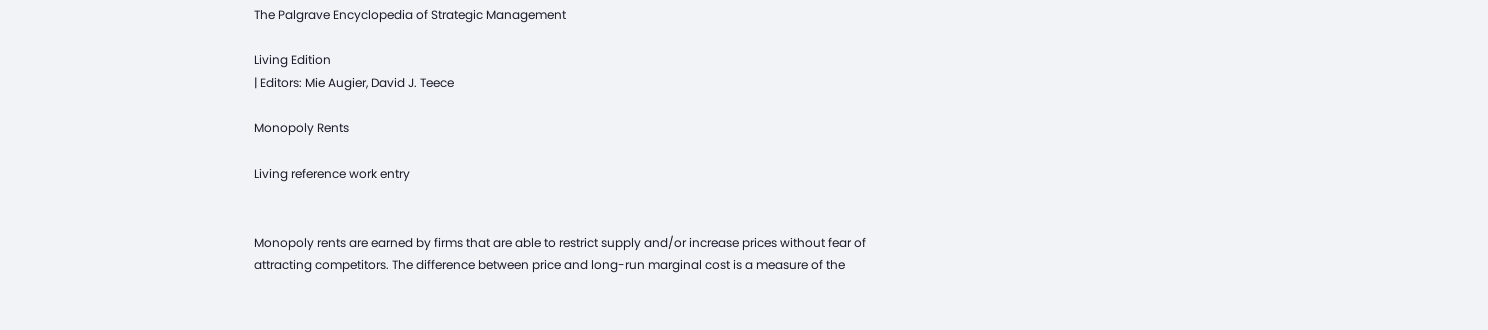The Palgrave Encyclopedia of Strategic Management

Living Edition
| Editors: Mie Augier, David J. Teece

Monopoly Rents

Living reference work entry


Monopoly rents are earned by firms that are able to restrict supply and/or increase prices without fear of attracting competitors. The difference between price and long-run marginal cost is a measure of the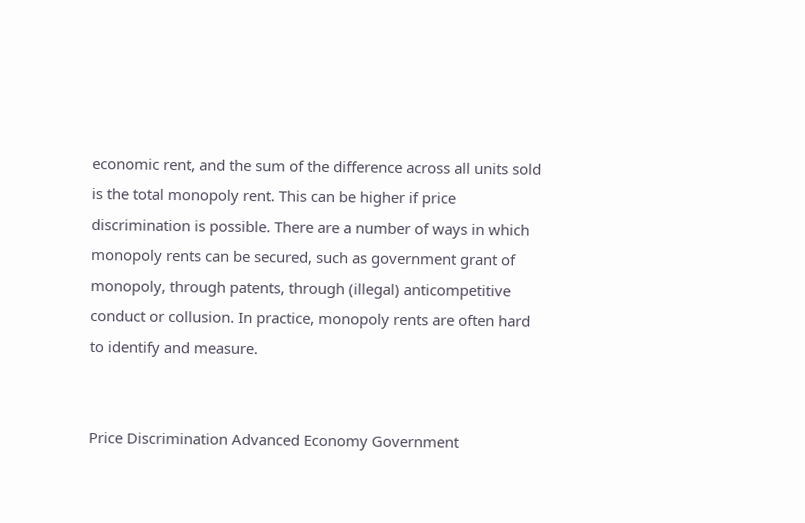economic rent, and the sum of the difference across all units sold is the total monopoly rent. This can be higher if price discrimination is possible. There are a number of ways in which monopoly rents can be secured, such as government grant of monopoly, through patents, through (illegal) anticompetitive conduct or collusion. In practice, monopoly rents are often hard to identify and measure.


Price Discrimination Advanced Economy Government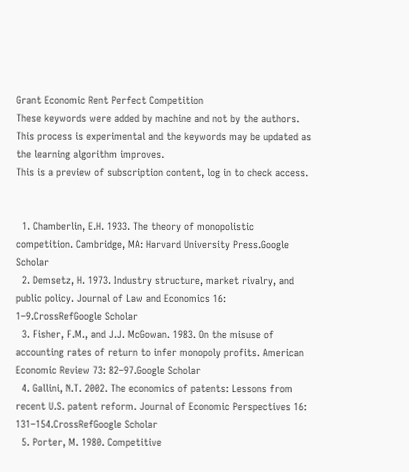Grant Economic Rent Perfect Competition
These keywords were added by machine and not by the authors. This process is experimental and the keywords may be updated as the learning algorithm improves.
This is a preview of subscription content, log in to check access.


  1. Chamberlin, E.H. 1933. The theory of monopolistic competition. Cambridge, MA: Harvard University Press.Google Scholar
  2. Demsetz, H. 1973. Industry structure, market rivalry, and public policy. Journal of Law and Economics 16: 1–9.CrossRefGoogle Scholar
  3. Fisher, F.M., and J.J. McGowan. 1983. On the misuse of accounting rates of return to infer monopoly profits. American Economic Review 73: 82–97.Google Scholar
  4. Gallini, N.T. 2002. The economics of patents: Lessons from recent U.S. patent reform. Journal of Economic Perspectives 16: 131–154.CrossRefGoogle Scholar
  5. Porter, M. 1980. Competitive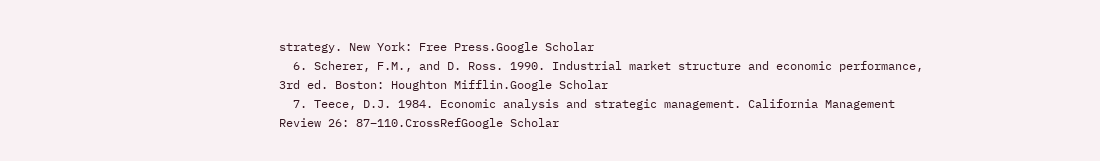strategy. New York: Free Press.Google Scholar
  6. Scherer, F.M., and D. Ross. 1990. Industrial market structure and economic performance, 3rd ed. Boston: Houghton Mifflin.Google Scholar
  7. Teece, D.J. 1984. Economic analysis and strategic management. California Management Review 26: 87–110.CrossRefGoogle Scholar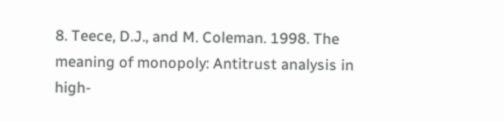8. Teece, D.J., and M. Coleman. 1998. The meaning of monopoly: Antitrust analysis in high-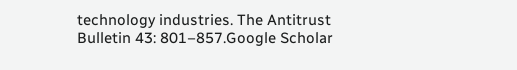technology industries. The Antitrust Bulletin 43: 801–857.Google Scholar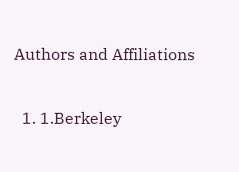Authors and Affiliations

  1. 1.Berkeley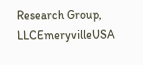Research Group, LLCEmeryvilleUSA